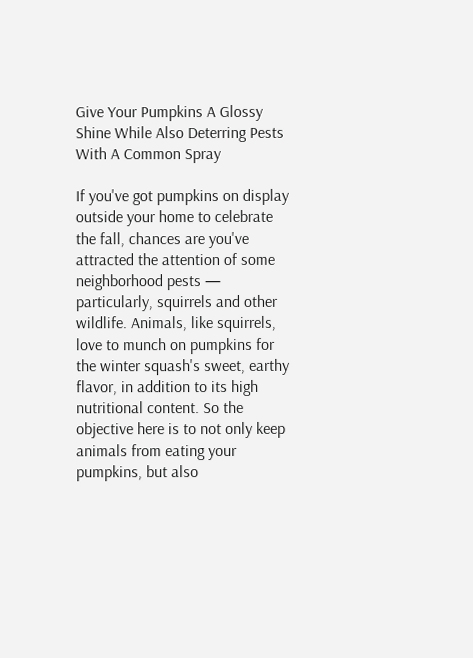Give Your Pumpkins A Glossy Shine While Also Deterring Pests With A Common Spray

If you've got pumpkins on display outside your home to celebrate the fall, chances are you've attracted the attention of some neighborhood pests — particularly, squirrels and other wildlife. Animals, like squirrels, love to munch on pumpkins for the winter squash's sweet, earthy flavor, in addition to its high nutritional content. So the objective here is to not only keep animals from eating your pumpkins, but also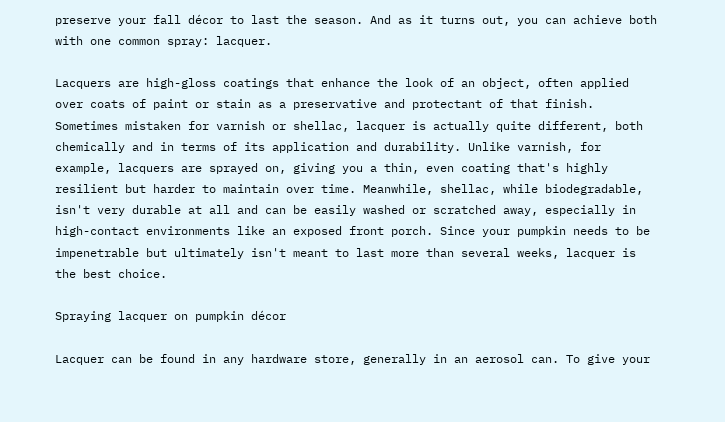preserve your fall décor to last the season. And as it turns out, you can achieve both with one common spray: lacquer.

Lacquers are high-gloss coatings that enhance the look of an object, often applied over coats of paint or stain as a preservative and protectant of that finish. Sometimes mistaken for varnish or shellac, lacquer is actually quite different, both chemically and in terms of its application and durability. Unlike varnish, for example, lacquers are sprayed on, giving you a thin, even coating that's highly resilient but harder to maintain over time. Meanwhile, shellac, while biodegradable, isn't very durable at all and can be easily washed or scratched away, especially in high-contact environments like an exposed front porch. Since your pumpkin needs to be impenetrable but ultimately isn't meant to last more than several weeks, lacquer is the best choice.

Spraying lacquer on pumpkin décor

Lacquer can be found in any hardware store, generally in an aerosol can. To give your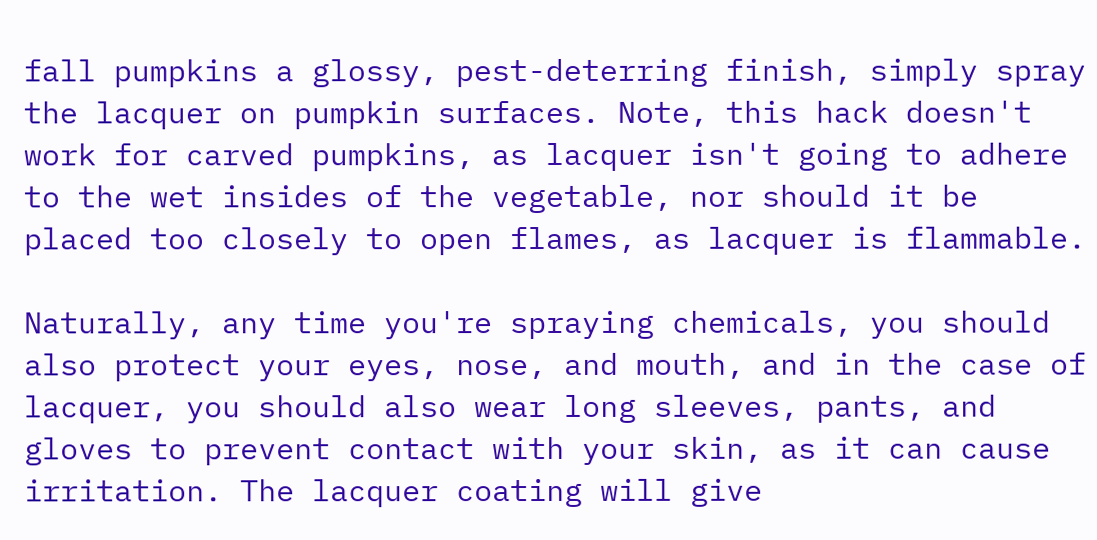fall pumpkins a glossy, pest-deterring finish, simply spray the lacquer on pumpkin surfaces. Note, this hack doesn't work for carved pumpkins, as lacquer isn't going to adhere to the wet insides of the vegetable, nor should it be placed too closely to open flames, as lacquer is flammable.

Naturally, any time you're spraying chemicals, you should also protect your eyes, nose, and mouth, and in the case of lacquer, you should also wear long sleeves, pants, and gloves to prevent contact with your skin, as it can cause irritation. The lacquer coating will give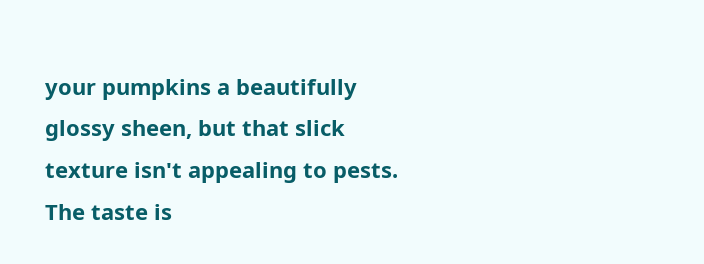your pumpkins a beautifully glossy sheen, but that slick texture isn't appealing to pests. The taste is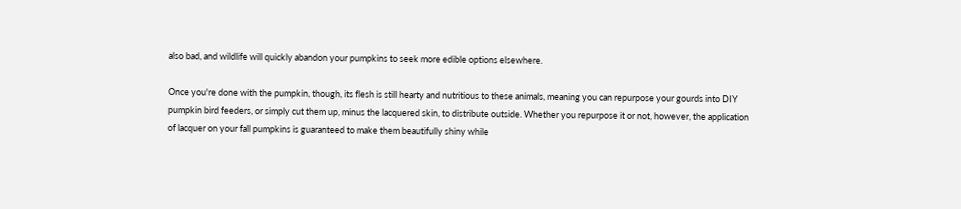also bad, and wildlife will quickly abandon your pumpkins to seek more edible options elsewhere.

Once you're done with the pumpkin, though, its flesh is still hearty and nutritious to these animals, meaning you can repurpose your gourds into DIY pumpkin bird feeders, or simply cut them up, minus the lacquered skin, to distribute outside. Whether you repurpose it or not, however, the application of lacquer on your fall pumpkins is guaranteed to make them beautifully shiny while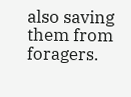also saving them from foragers.